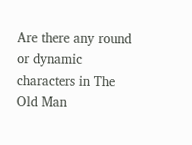Are there any round or dynamic characters in The Old Man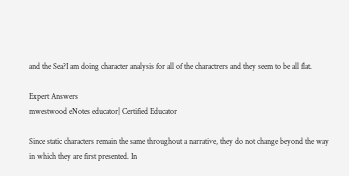and the Sea?I am doing character analysis for all of the charactrers and they seem to be all flat.

Expert Answers
mwestwood eNotes educator| Certified Educator

Since static characters remain the same throughout a narrative, they do not change beyond the way in which they are first presented. In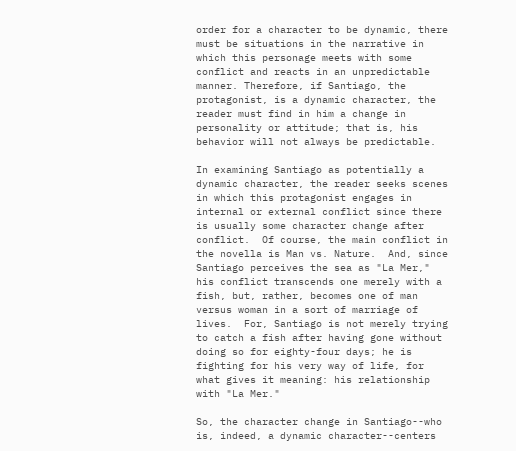order for a character to be dynamic, there must be situations in the narrative in which this personage meets with some conflict and reacts in an unpredictable manner. Therefore, if Santiago, the protagonist, is a dynamic character, the reader must find in him a change in personality or attitude; that is, his behavior will not always be predictable.

In examining Santiago as potentially a dynamic character, the reader seeks scenes in which this protagonist engages in internal or external conflict since there is usually some character change after conflict.  Of course, the main conflict in the novella is Man vs. Nature.  And, since Santiago perceives the sea as "La Mer," his conflict transcends one merely with a fish, but, rather, becomes one of man versus woman in a sort of marriage of lives.  For, Santiago is not merely trying to catch a fish after having gone without doing so for eighty-four days; he is fighting for his very way of life, for what gives it meaning: his relationship with "La Mer."

So, the character change in Santiago--who is, indeed, a dynamic character--centers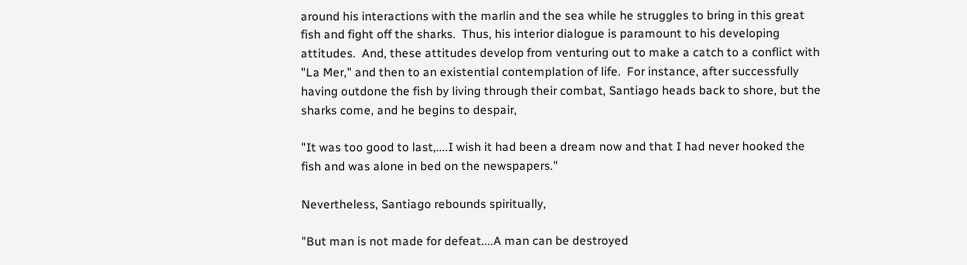around his interactions with the marlin and the sea while he struggles to bring in this great fish and fight off the sharks.  Thus, his interior dialogue is paramount to his developing attitudes.  And, these attitudes develop from venturing out to make a catch to a conflict with "La Mer," and then to an existential contemplation of life.  For instance, after successfully having outdone the fish by living through their combat, Santiago heads back to shore, but the sharks come, and he begins to despair,

"It was too good to last,....I wish it had been a dream now and that I had never hooked the fish and was alone in bed on the newspapers."

Nevertheless, Santiago rebounds spiritually,

"But man is not made for defeat....A man can be destroyed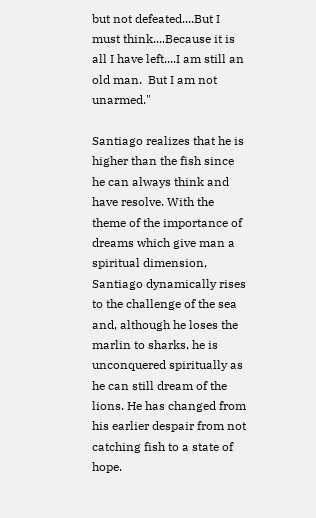but not defeated....But I must think....Because it is all I have left....I am still an old man.  But I am not unarmed."

Santiago realizes that he is higher than the fish since he can always think and have resolve. With the theme of the importance of dreams which give man a spiritual dimension, Santiago dynamically rises to the challenge of the sea and, although he loses the marlin to sharks, he is unconquered spiritually as he can still dream of the lions. He has changed from his earlier despair from not catching fish to a state of hope.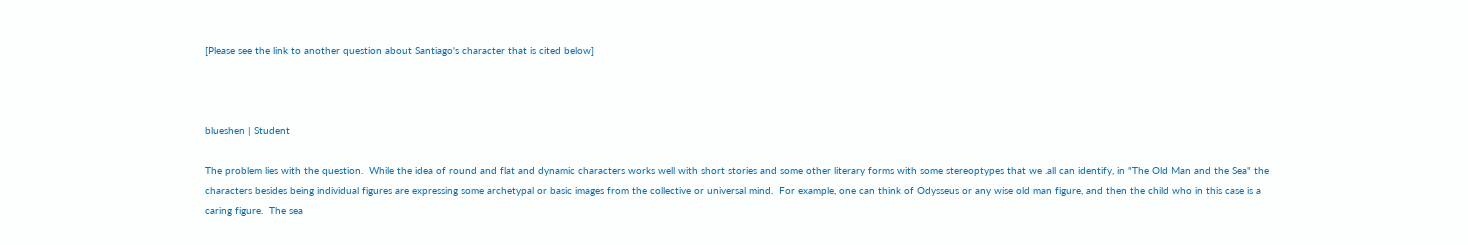[Please see the link to another question about Santiago's character that is cited below]



blueshen | Student

The problem lies with the question.  While the idea of round and flat and dynamic characters works well with short stories and some other literary forms with some stereoptypes that we .all can identify, in "The Old Man and the Sea" the characters besides being individual figures are expressing some archetypal or basic images from the collective or universal mind.  For example, one can think of Odysseus or any wise old man figure, and then the child who in this case is a caring figure.  The sea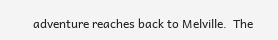adventure reaches back to Melville.  The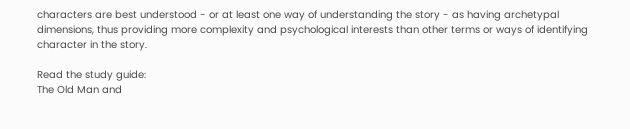characters are best understood - or at least one way of understanding the story - as having archetypal dimensions, thus providing more complexity and psychological interests than other terms or ways of identifying character in the story.

Read the study guide:
The Old Man and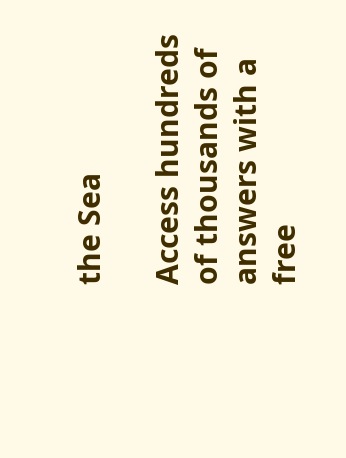the Sea

Access hundreds of thousands of answers with a free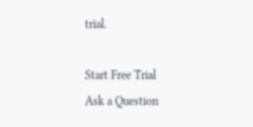trial.

Start Free Trial
Ask a Question